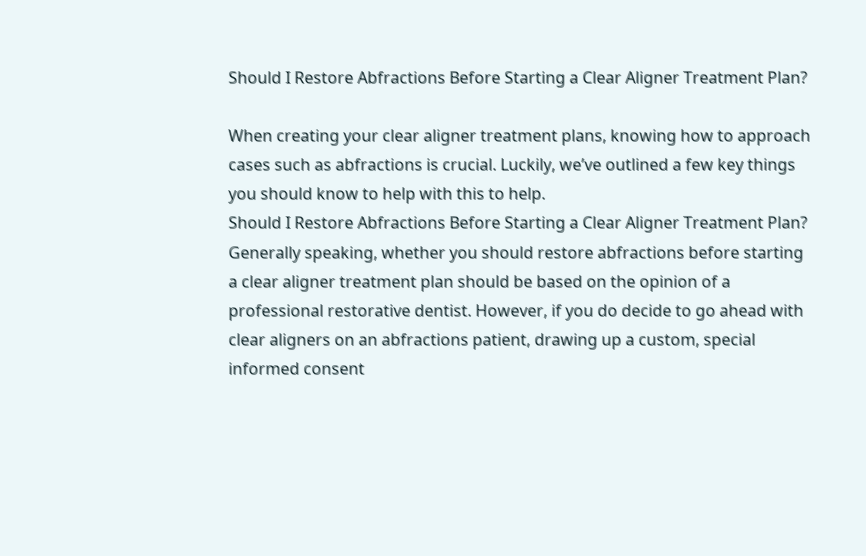Should I Restore Abfractions Before Starting a Clear Aligner Treatment Plan?

When creating your clear aligner treatment plans, knowing how to approach cases such as abfractions is crucial. Luckily, we’ve outlined a few key things you should know to help with this to help.
Should I Restore Abfractions Before Starting a Clear Aligner Treatment Plan?
Generally speaking, whether you should restore abfractions before starting a clear aligner treatment plan should be based on the opinion of a professional restorative dentist. However, if you do decide to go ahead with clear aligners on an abfractions patient, drawing up a custom, special informed consent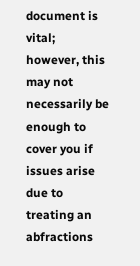document is vital; however, this may not necessarily be enough to cover you if issues arise due to treating an abfractions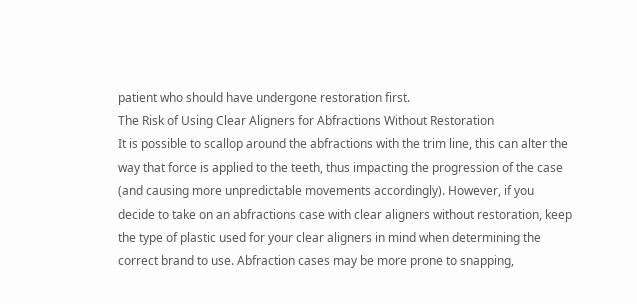patient who should have undergone restoration first.
The Risk of Using Clear Aligners for Abfractions Without Restoration
It is possible to scallop around the abfractions with the trim line, this can alter the way that force is applied to the teeth, thus impacting the progression of the case (and causing more unpredictable movements accordingly). However, if you decide to take on an abfractions case with clear aligners without restoration, keep the type of plastic used for your clear aligners in mind when determining the correct brand to use. Abfraction cases may be more prone to snapping,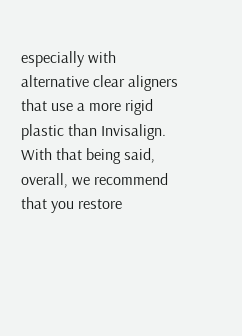especially with alternative clear aligners that use a more rigid plastic than Invisalign.
With that being said, overall, we recommend that you restore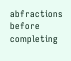abfractions before completing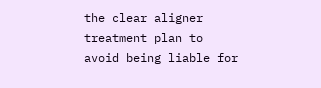the clear aligner treatment plan to avoid being liable for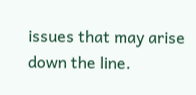issues that may arise down the line.